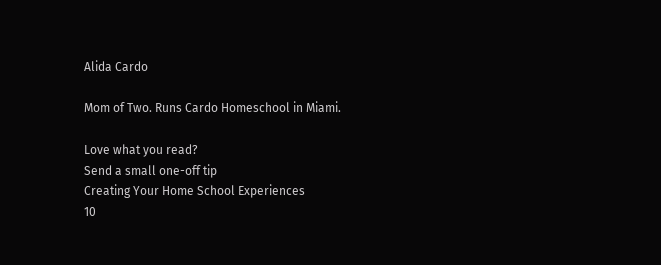Alida Cardo

Mom of Two. Runs Cardo Homeschool in Miami.

Love what you read?
Send a small one-off tip
Creating Your Home School Experiences
10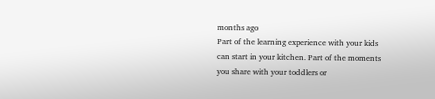months ago
Part of the learning experience with your kids can start in your kitchen. Part of the moments you share with your toddlers or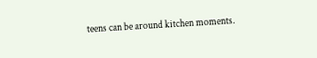teens can be around kitchen moments.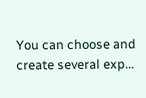You can choose and create several exp...